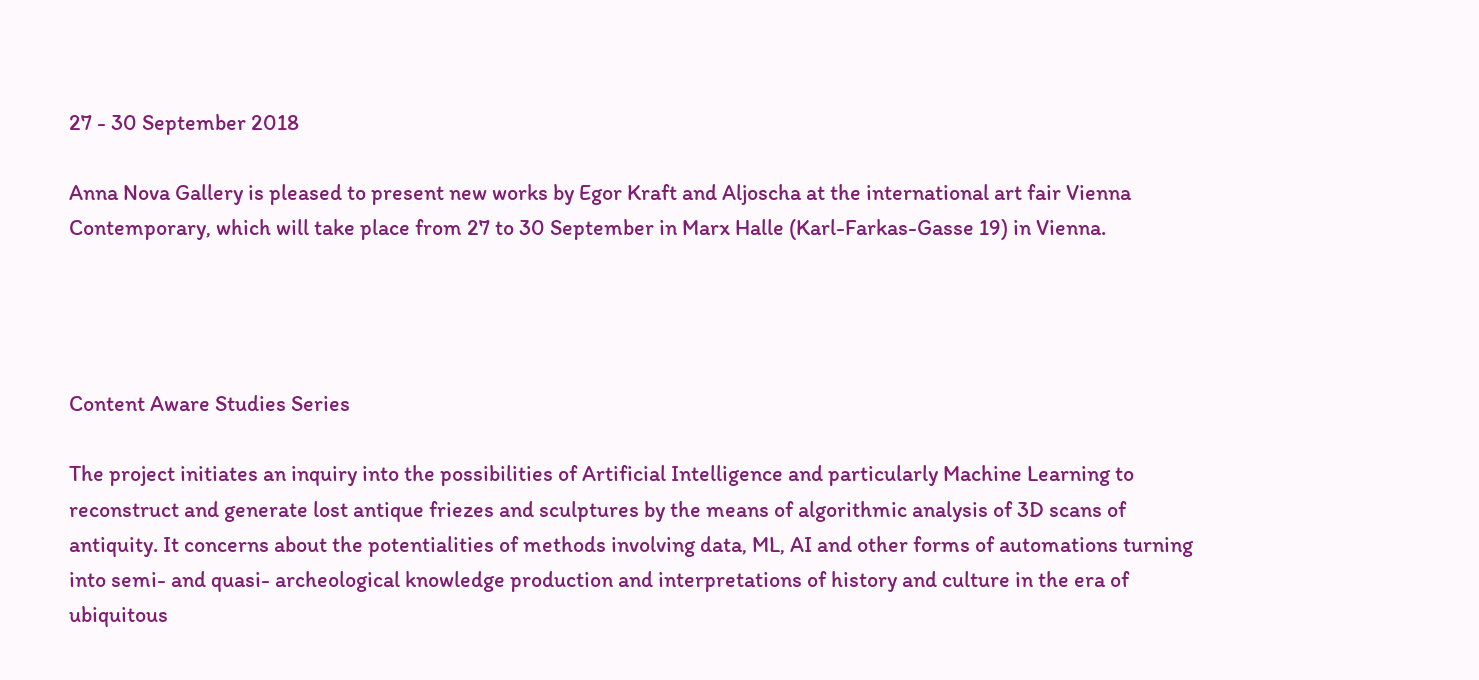27 - 30 September 2018

Anna Nova Gallery is pleased to present new works by Egor Kraft and Aljoscha at the international art fair Vienna Contemporary, which will take place from 27 to 30 September in Marx Halle (Karl-Farkas-Gasse 19) in Vienna.




Content Aware Studies Series

The project initiates an inquiry into the possibilities of Artificial Intelligence and particularly Machine Learning to reconstruct and generate lost antique friezes and sculptures by the means of algorithmic analysis of 3D scans of antiquity. It concerns about the potentialities of methods involving data, ML, AI and other forms of automations turning into semi- and quasi- archeological knowledge production and interpretations of history and culture in the era of ubiquitous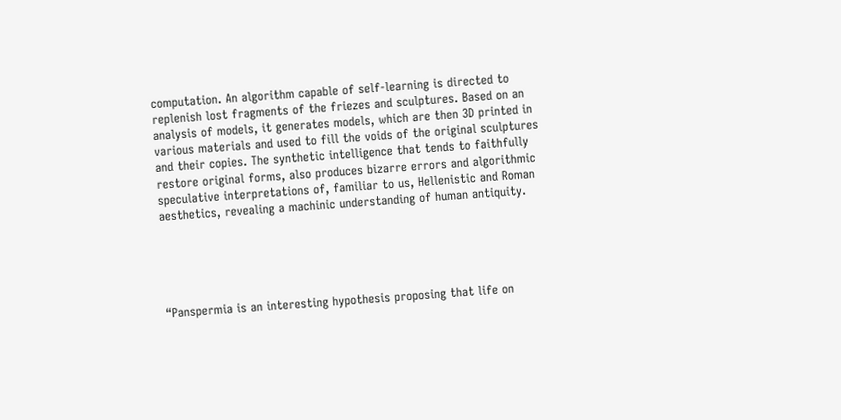computation. An algorithm capable of self-learning is directed to replenish lost fragments of the friezes and sculptures. Based on an analysis of models, it generates models, which are then 3D printed in various materials and used to fill the voids of the original sculptures and their copies. The synthetic intelligence that tends to faithfully restore original forms, also produces bizarre errors and algorithmic speculative interpretations of, familiar to us, Hellenistic and Roman aesthetics, revealing a machinic understanding of human antiquity.





“Panspermia is an interesting hypothesis proposing that life on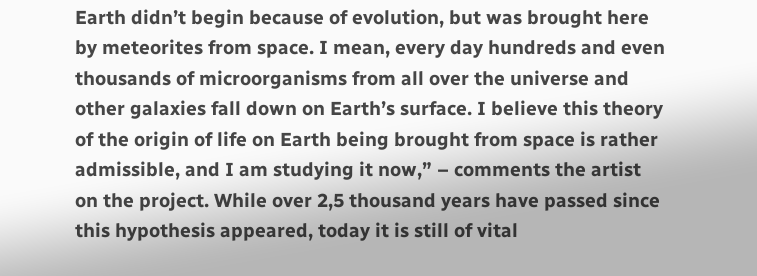Earth didn’t begin because of evolution, but was brought here by meteorites from space. I mean, every day hundreds and even thousands of microorganisms from all over the universe and other galaxies fall down on Earth’s surface. I believe this theory of the origin of life on Earth being brought from space is rather admissible, and I am studying it now,” – comments the artist on the project. While over 2,5 thousand years have passed since this hypothesis appeared, today it is still of vital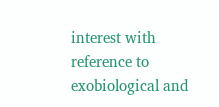interest with reference to exobiological and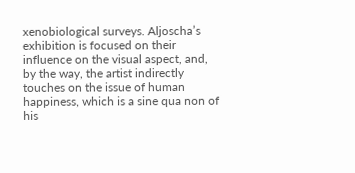xenobiological surveys. Aljoscha’s exhibition is focused on their influence on the visual aspect, and, by the way, the artist indirectly touches on the issue of human happiness, which is a sine qua non of his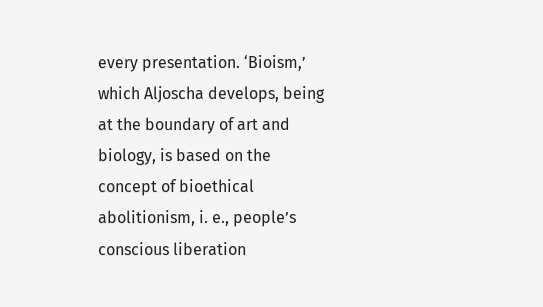every presentation. ‘Bioism,’ which Aljoscha develops, being at the boundary of art and biology, is based on the concept of bioethical abolitionism, i. e., people’s conscious liberation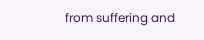from suffering and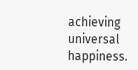achieving universal happiness.